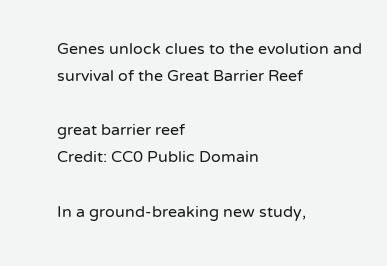Genes unlock clues to the evolution and survival of the Great Barrier Reef

great barrier reef
Credit: CC0 Public Domain

In a ground-breaking new study,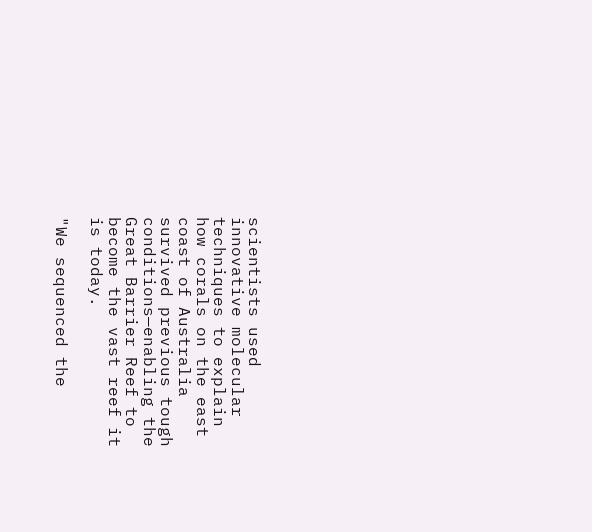scientists used innovative molecular techniques to explain how corals on the east coast of Australia survived previous tough conditions—enabling the Great Barrier Reef to become the vast reef it is today.

"We sequenced the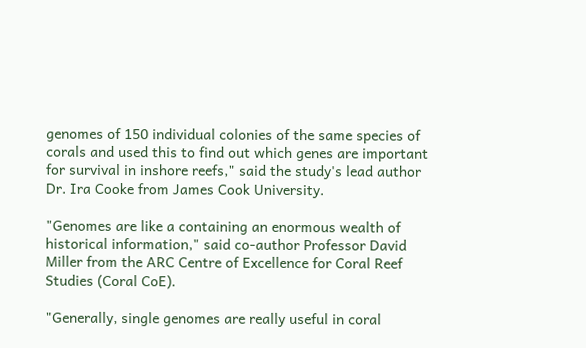genomes of 150 individual colonies of the same species of corals and used this to find out which genes are important for survival in inshore reefs," said the study's lead author Dr. Ira Cooke from James Cook University.

"Genomes are like a containing an enormous wealth of historical information," said co-author Professor David Miller from the ARC Centre of Excellence for Coral Reef Studies (Coral CoE).

"Generally, single genomes are really useful in coral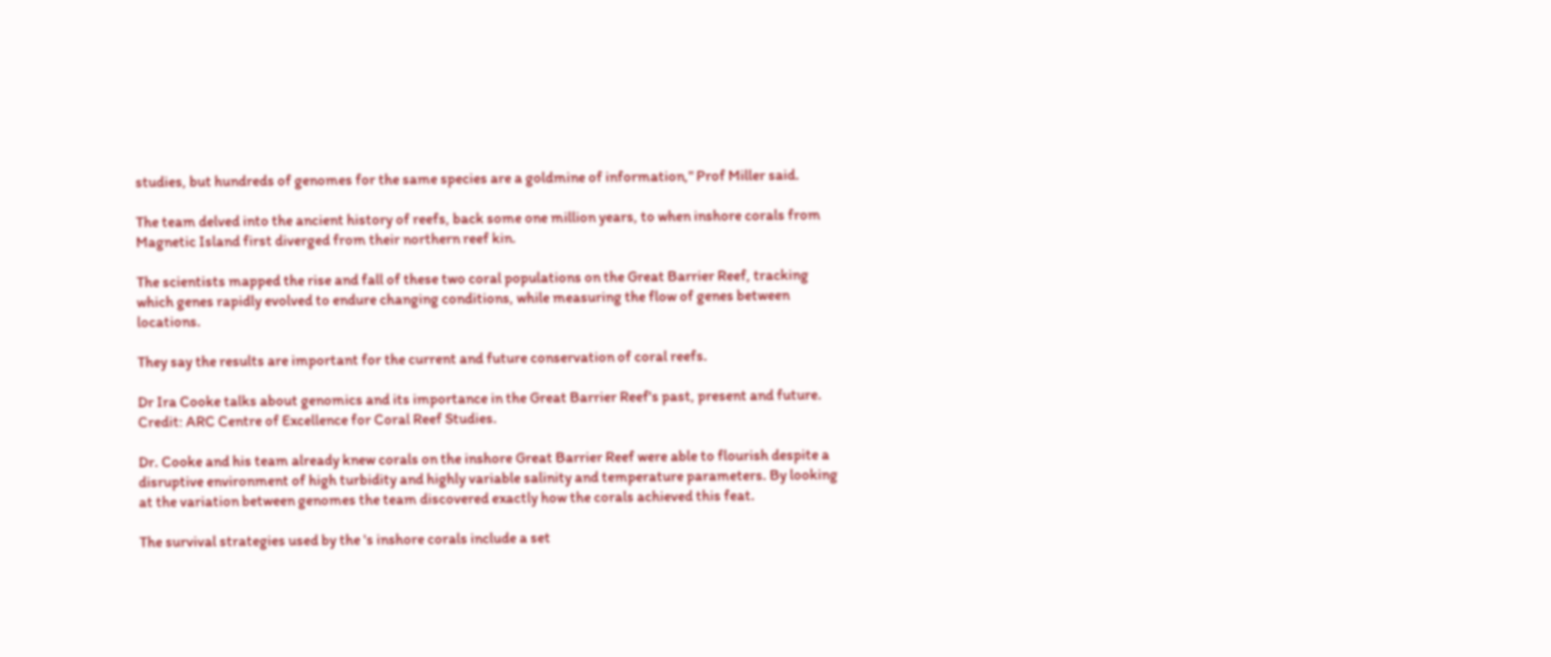studies, but hundreds of genomes for the same species are a goldmine of information," Prof Miller said.

The team delved into the ancient history of reefs, back some one million years, to when inshore corals from Magnetic Island first diverged from their northern reef kin.

The scientists mapped the rise and fall of these two coral populations on the Great Barrier Reef, tracking which genes rapidly evolved to endure changing conditions, while measuring the flow of genes between locations.

They say the results are important for the current and future conservation of coral reefs.

Dr Ira Cooke talks about genomics and its importance in the Great Barrier Reef's past, present and future. Credit: ARC Centre of Excellence for Coral Reef Studies.

Dr. Cooke and his team already knew corals on the inshore Great Barrier Reef were able to flourish despite a disruptive environment of high turbidity and highly variable salinity and temperature parameters. By looking at the variation between genomes the team discovered exactly how the corals achieved this feat.

The survival strategies used by the 's inshore corals include a set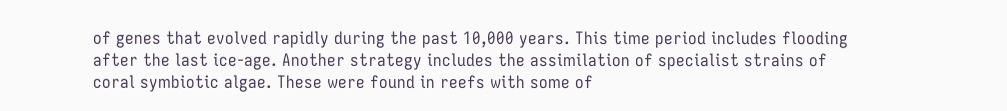of genes that evolved rapidly during the past 10,000 years. This time period includes flooding after the last ice-age. Another strategy includes the assimilation of specialist strains of coral symbiotic algae. These were found in reefs with some of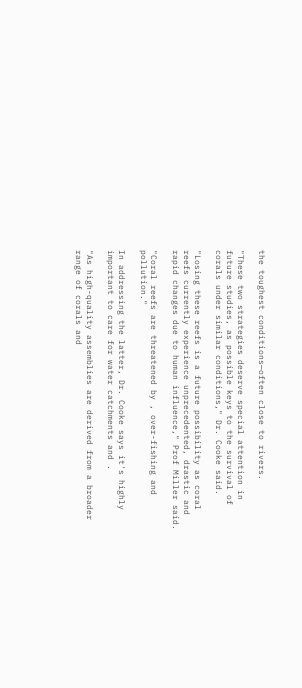the toughest conditions—often close to rivers.

"These two strategies deserve special attention in future studies, as possible keys to the survival of corals under similar conditions," Dr. Cooke said.

"Losing these reefs is a future possibility as coral reefs currently experience unprecedented, drastic and rapid changes due to human influence," Prof Miller said.

"Coral reefs are threatened by , over-fishing and pollution."

In addressing the latter, Dr. Cooke says it's highly important to care for water catchments and .

"As high-quality assemblies are derived from a broader range of corals and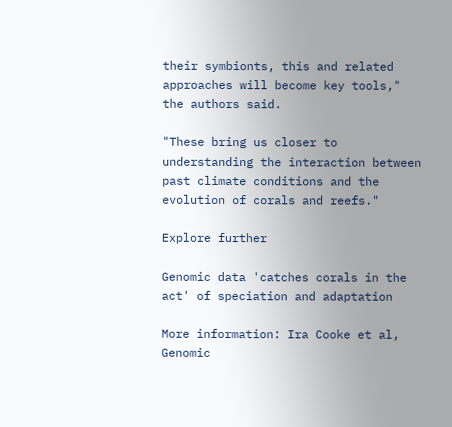their symbionts, this and related approaches will become key tools," the authors said.

"These bring us closer to understanding the interaction between past climate conditions and the evolution of corals and reefs."

Explore further

Genomic data 'catches corals in the act' of speciation and adaptation

More information: Ira Cooke et al, Genomic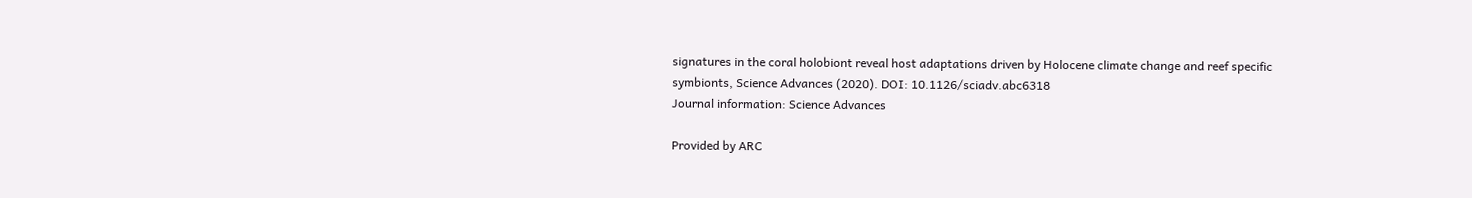signatures in the coral holobiont reveal host adaptations driven by Holocene climate change and reef specific symbionts, Science Advances (2020). DOI: 10.1126/sciadv.abc6318
Journal information: Science Advances

Provided by ARC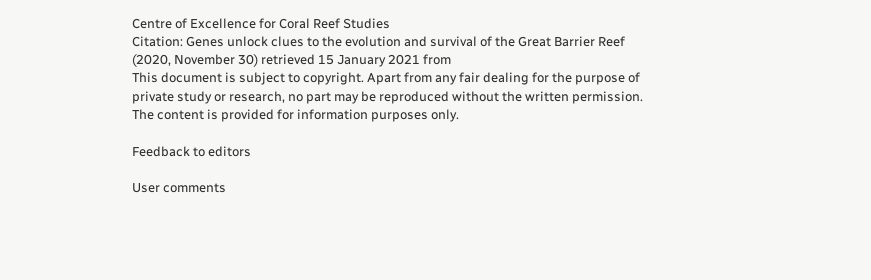Centre of Excellence for Coral Reef Studies
Citation: Genes unlock clues to the evolution and survival of the Great Barrier Reef (2020, November 30) retrieved 15 January 2021 from
This document is subject to copyright. Apart from any fair dealing for the purpose of private study or research, no part may be reproduced without the written permission. The content is provided for information purposes only.

Feedback to editors

User comments